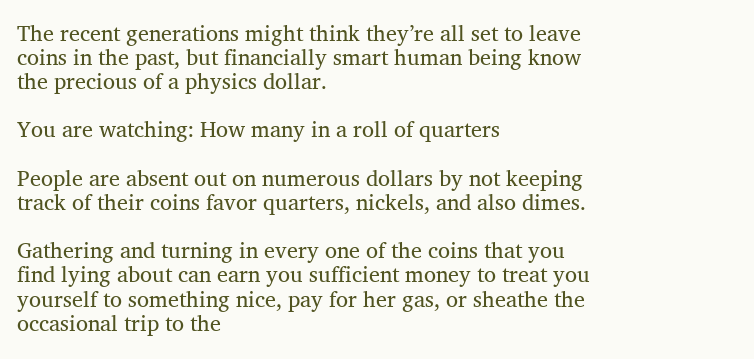The recent generations might think they’re all set to leave coins in the past, but financially smart human being know the precious of a physics dollar.

You are watching: How many in a roll of quarters

People are absent out on numerous dollars by not keeping track of their coins favor quarters, nickels, and also dimes.

Gathering and turning in every one of the coins that you find lying about can earn you sufficient money to treat you yourself to something nice, pay for her gas, or sheathe the occasional trip to the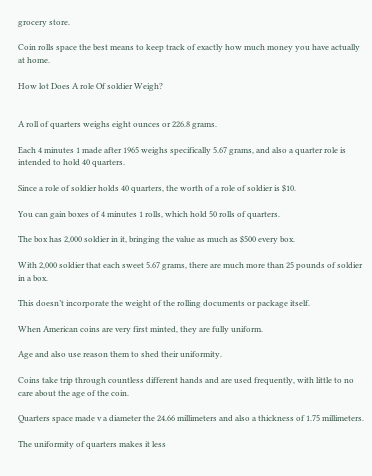grocery store.

Coin rolls space the best means to keep track of exactly how much money you have actually at home.

How lot Does A role Of soldier Weigh?


A roll of quarters weighs eight ounces or 226.8 grams.

Each 4 minutes 1 made after 1965 weighs specifically 5.67 grams, and also a quarter role is intended to hold 40 quarters.

Since a role of soldier holds 40 quarters, the worth of a role of soldier is $10.

You can gain boxes of 4 minutes 1 rolls, which hold 50 rolls of quarters.

The box has 2,000 soldier in it, bringing the value as much as $500 every box.

With 2,000 soldier that each sweet 5.67 grams, there are much more than 25 pounds of soldier in a box.

This doesn’t incorporate the weight of the rolling documents or package itself.

When American coins are very first minted, they are fully uniform.

Age and also use reason them to shed their uniformity.

Coins take trip through countless different hands and are used frequently, with little to no care about the age of the coin.

Quarters space made v a diameter the 24.66 millimeters and also a thickness of 1.75 millimeters.

The uniformity of quarters makes it less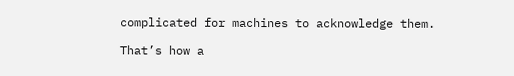complicated for machines to acknowledge them.

That’s how a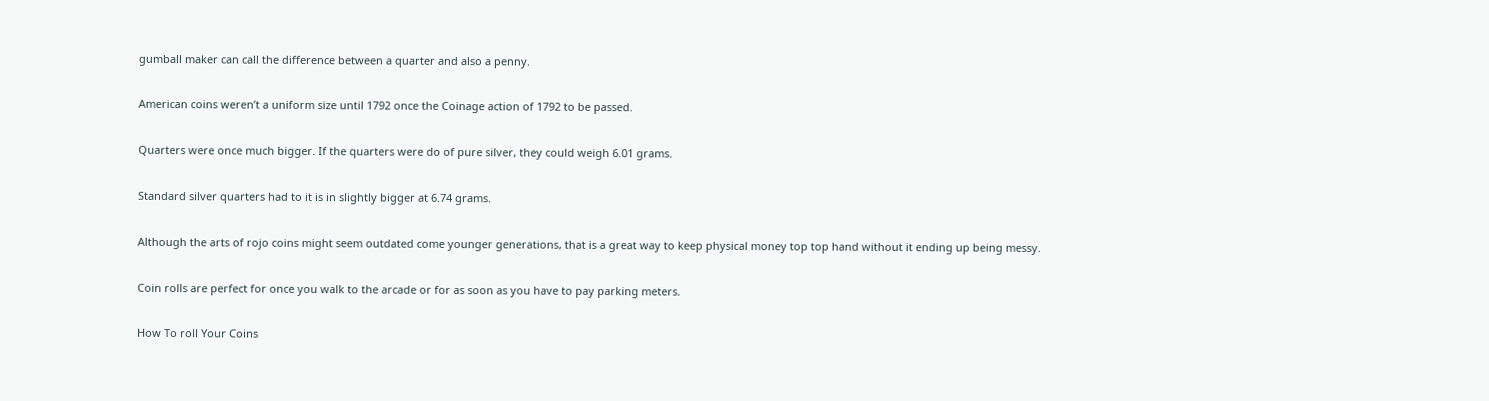gumball maker can call the difference between a quarter and also a penny.

American coins weren’t a uniform size until 1792 once the Coinage action of 1792 to be passed.

Quarters were once much bigger. If the quarters were do of pure silver, they could weigh 6.01 grams.

Standard silver quarters had to it is in slightly bigger at 6.74 grams.

Although the arts of rojo coins might seem outdated come younger generations, that is a great way to keep physical money top top hand without it ending up being messy.

Coin rolls are perfect for once you walk to the arcade or for as soon as you have to pay parking meters.

How To roll Your Coins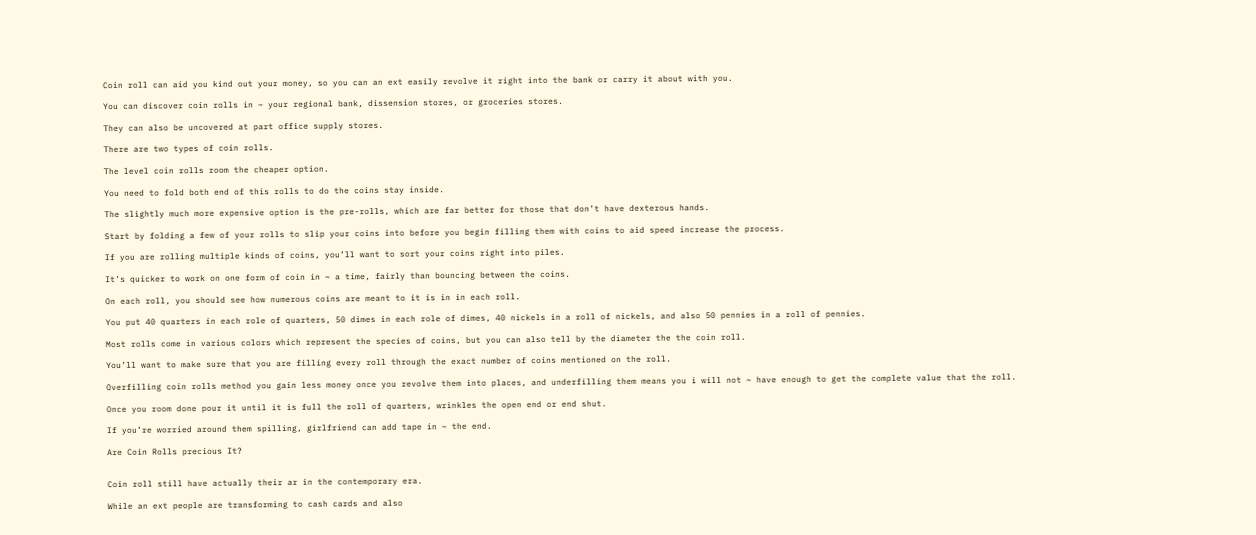Coin roll can aid you kind out your money, so you can an ext easily revolve it right into the bank or carry it about with you.

You can discover coin rolls in ~ your regional bank, dissension stores, or groceries stores.

They can also be uncovered at part office supply stores.

There are two types of coin rolls.

The level coin rolls room the cheaper option.

You need to fold both end of this rolls to do the coins stay inside.

The slightly much more expensive option is the pre-rolls, which are far better for those that don’t have dexterous hands.

Start by folding a few of your rolls to slip your coins into before you begin filling them with coins to aid speed increase the process.

If you are rolling multiple kinds of coins, you’ll want to sort your coins right into piles.

It’s quicker to work on one form of coin in ~ a time, fairly than bouncing between the coins.

On each roll, you should see how numerous coins are meant to it is in in each roll.

You put 40 quarters in each role of quarters, 50 dimes in each role of dimes, 40 nickels in a roll of nickels, and also 50 pennies in a roll of pennies.

Most rolls come in various colors which represent the species of coins, but you can also tell by the diameter the the coin roll.

You’ll want to make sure that you are filling every roll through the exact number of coins mentioned on the roll.

Overfilling coin rolls method you gain less money once you revolve them into places, and underfilling them means you i will not ~ have enough to get the complete value that the roll.

Once you room done pour it until it is full the roll of quarters, wrinkles the open end or end shut.

If you’re worried around them spilling, girlfriend can add tape in ~ the end.

Are Coin Rolls precious It?


Coin roll still have actually their ar in the contemporary era.

While an ext people are transforming to cash cards and also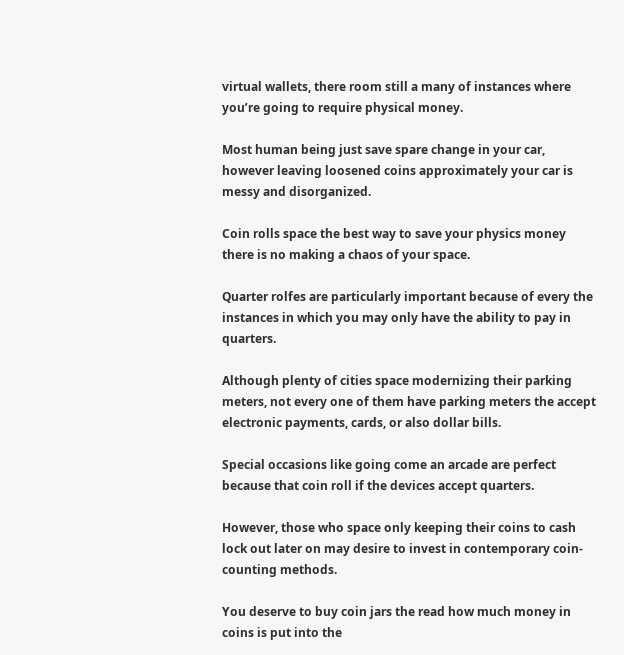virtual wallets, there room still a many of instances where you’re going to require physical money.

Most human being just save spare change in your car, however leaving loosened coins approximately your car is messy and disorganized.

Coin rolls space the best way to save your physics money there is no making a chaos of your space.

Quarter rolfes are particularly important because of every the instances in which you may only have the ability to pay in quarters.

Although plenty of cities space modernizing their parking meters, not every one of them have parking meters the accept electronic payments, cards, or also dollar bills.

Special occasions like going come an arcade are perfect because that coin roll if the devices accept quarters.

However, those who space only keeping their coins to cash lock out later on may desire to invest in contemporary coin-counting methods.

You deserve to buy coin jars the read how much money in coins is put into the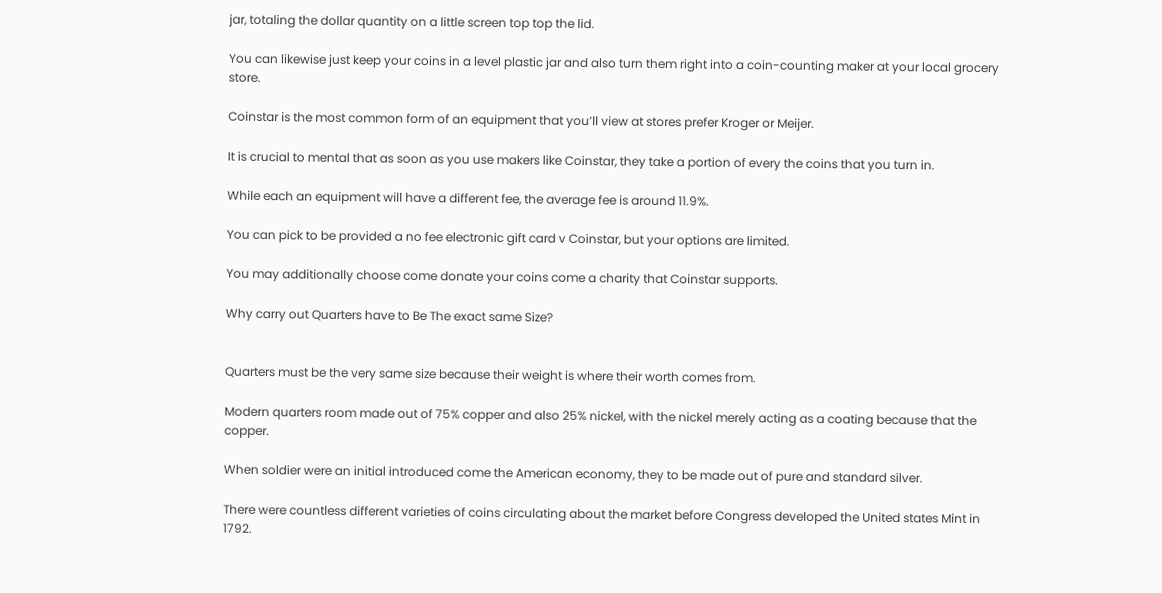jar, totaling the dollar quantity on a little screen top top the lid.

You can likewise just keep your coins in a level plastic jar and also turn them right into a coin-counting maker at your local grocery store.

Coinstar is the most common form of an equipment that you’ll view at stores prefer Kroger or Meijer.

It is crucial to mental that as soon as you use makers like Coinstar, they take a portion of every the coins that you turn in.

While each an equipment will have a different fee, the average fee is around 11.9%.

You can pick to be provided a no fee electronic gift card v Coinstar, but your options are limited.

You may additionally choose come donate your coins come a charity that Coinstar supports.

Why carry out Quarters have to Be The exact same Size?


Quarters must be the very same size because their weight is where their worth comes from.

Modern quarters room made out of 75% copper and also 25% nickel, with the nickel merely acting as a coating because that the copper.

When soldier were an initial introduced come the American economy, they to be made out of pure and standard silver.

There were countless different varieties of coins circulating about the market before Congress developed the United states Mint in 1792.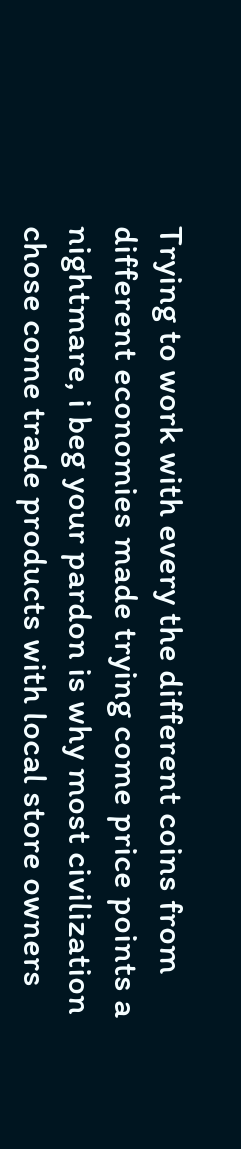Trying to work with every the different coins from different economies made trying come price points a nightmare, i beg your pardon is why most civilization chose come trade products with local store owners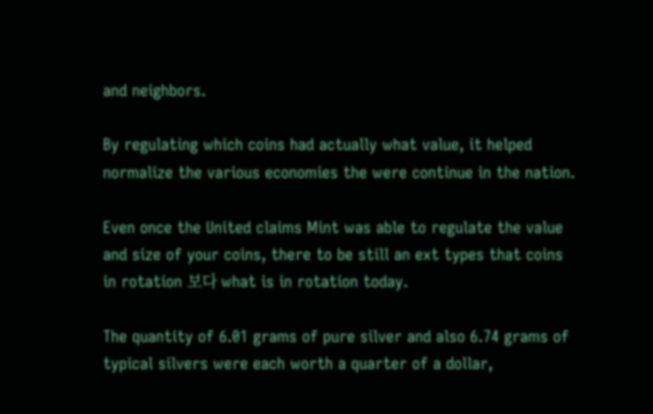and neighbors.

By regulating which coins had actually what value, it helped normalize the various economies the were continue in the nation.

Even once the United claims Mint was able to regulate the value and size of your coins, there to be still an ext types that coins in rotation 보다 what is in rotation today.

The quantity of 6.01 grams of pure silver and also 6.74 grams of typical silvers were each worth a quarter of a dollar,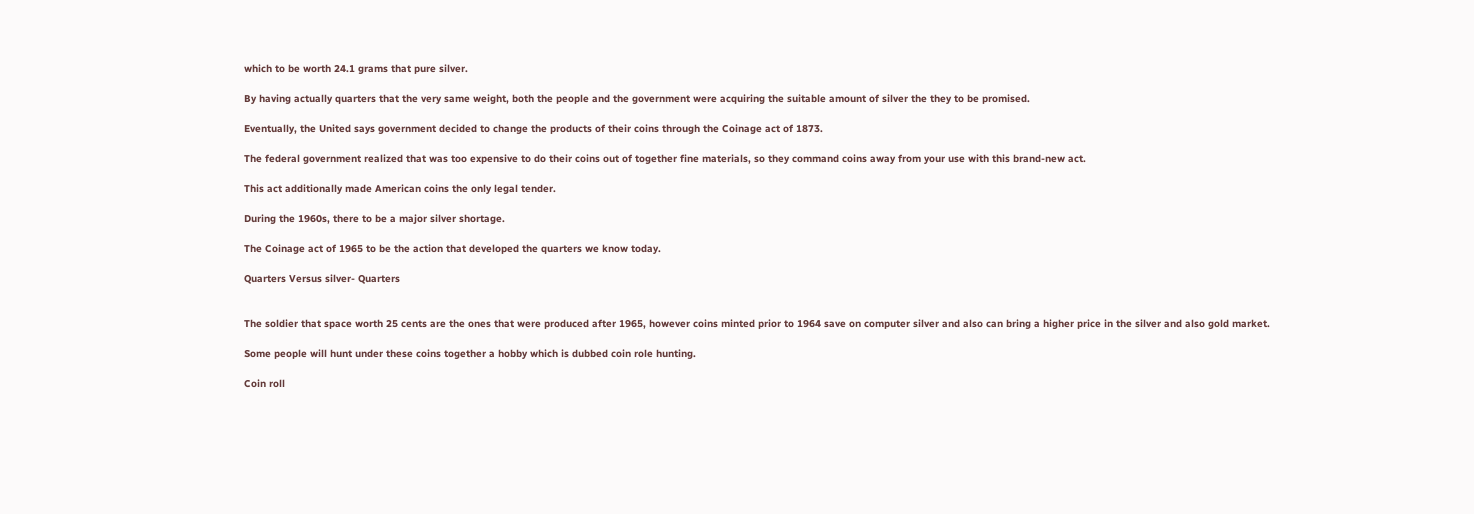which to be worth 24.1 grams that pure silver.

By having actually quarters that the very same weight, both the people and the government were acquiring the suitable amount of silver the they to be promised.

Eventually, the United says government decided to change the products of their coins through the Coinage act of 1873.

The federal government realized that was too expensive to do their coins out of together fine materials, so they command coins away from your use with this brand-new act.

This act additionally made American coins the only legal tender.

During the 1960s, there to be a major silver shortage.

The Coinage act of 1965 to be the action that developed the quarters we know today.

Quarters Versus silver- Quarters


The soldier that space worth 25 cents are the ones that were produced after 1965, however coins minted prior to 1964 save on computer silver and also can bring a higher price in the silver and also gold market.

Some people will hunt under these coins together a hobby which is dubbed coin role hunting.

Coin roll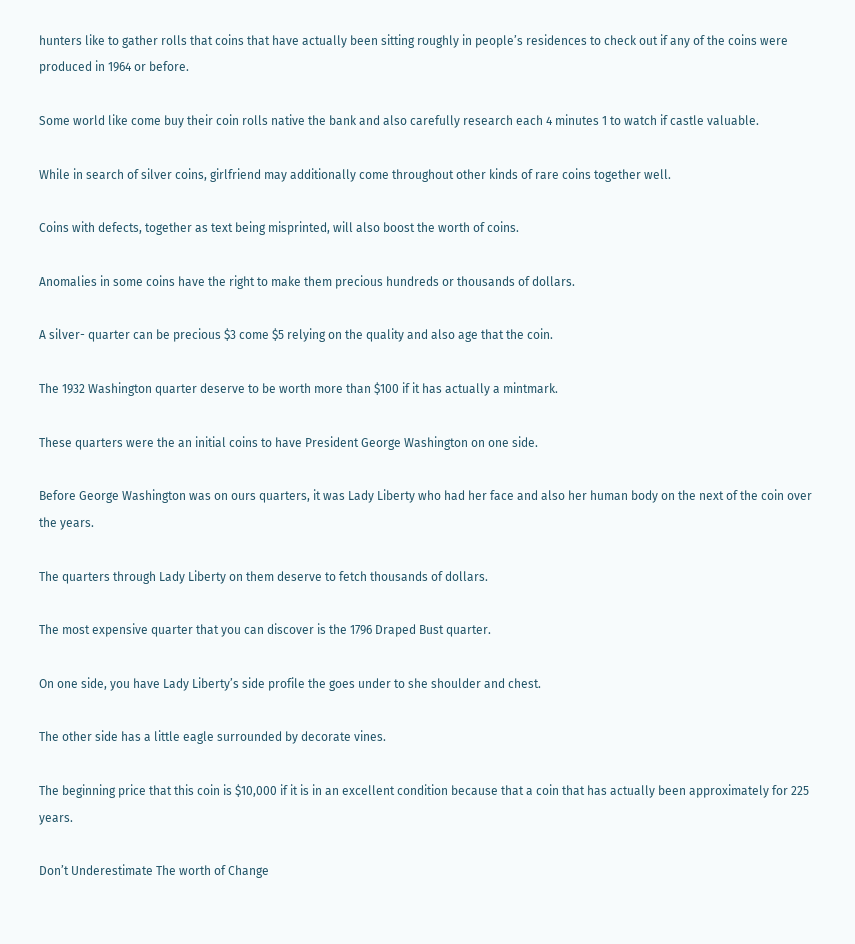hunters like to gather rolls that coins that have actually been sitting roughly in people’s residences to check out if any of the coins were produced in 1964 or before.

Some world like come buy their coin rolls native the bank and also carefully research each 4 minutes 1 to watch if castle valuable.

While in search of silver coins, girlfriend may additionally come throughout other kinds of rare coins together well.

Coins with defects, together as text being misprinted, will also boost the worth of coins.

Anomalies in some coins have the right to make them precious hundreds or thousands of dollars.

A silver- quarter can be precious $3 come $5 relying on the quality and also age that the coin.

The 1932 Washington quarter deserve to be worth more than $100 if it has actually a mintmark.

These quarters were the an initial coins to have President George Washington on one side.

Before George Washington was on ours quarters, it was Lady Liberty who had her face and also her human body on the next of the coin over the years.

The quarters through Lady Liberty on them deserve to fetch thousands of dollars.

The most expensive quarter that you can discover is the 1796 Draped Bust quarter.

On one side, you have Lady Liberty’s side profile the goes under to she shoulder and chest.

The other side has a little eagle surrounded by decorate vines.

The beginning price that this coin is $10,000 if it is in an excellent condition because that a coin that has actually been approximately for 225 years.

Don’t Underestimate The worth of Change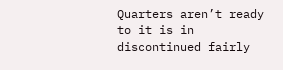Quarters aren’t ready to it is in discontinued fairly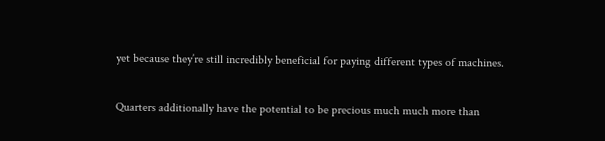yet because they’re still incredibly beneficial for paying different types of machines.

Quarters additionally have the potential to be precious much much more than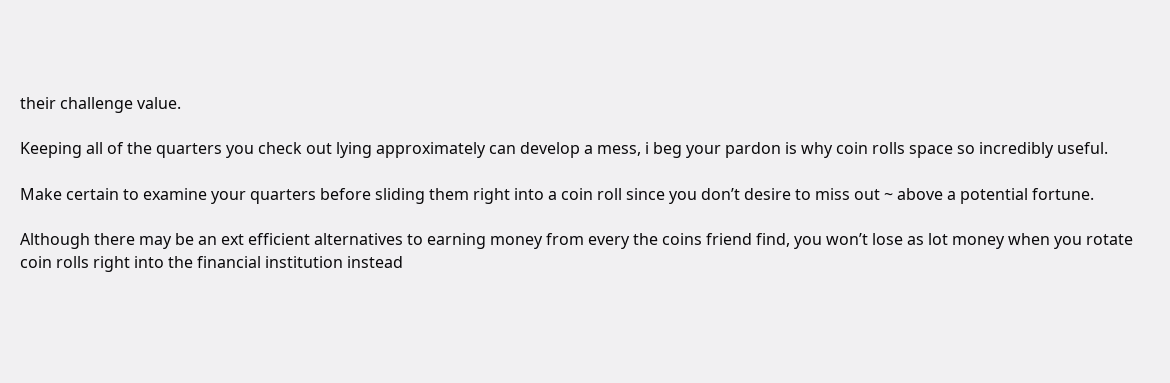their challenge value.

Keeping all of the quarters you check out lying approximately can develop a mess, i beg your pardon is why coin rolls space so incredibly useful.

Make certain to examine your quarters before sliding them right into a coin roll since you don’t desire to miss out ~ above a potential fortune.

Although there may be an ext efficient alternatives to earning money from every the coins friend find, you won’t lose as lot money when you rotate coin rolls right into the financial institution instead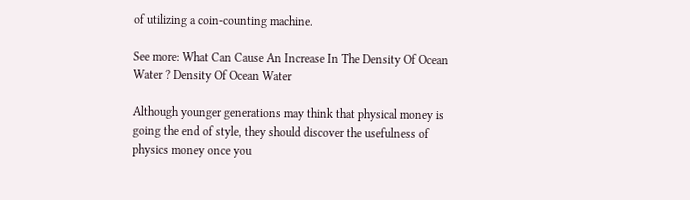of utilizing a coin-counting machine.

See more: What Can Cause An Increase In The Density Of Ocean Water ? Density Of Ocean Water

Although younger generations may think that physical money is going the end of style, they should discover the usefulness of physics money once you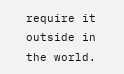require it outside in the world.